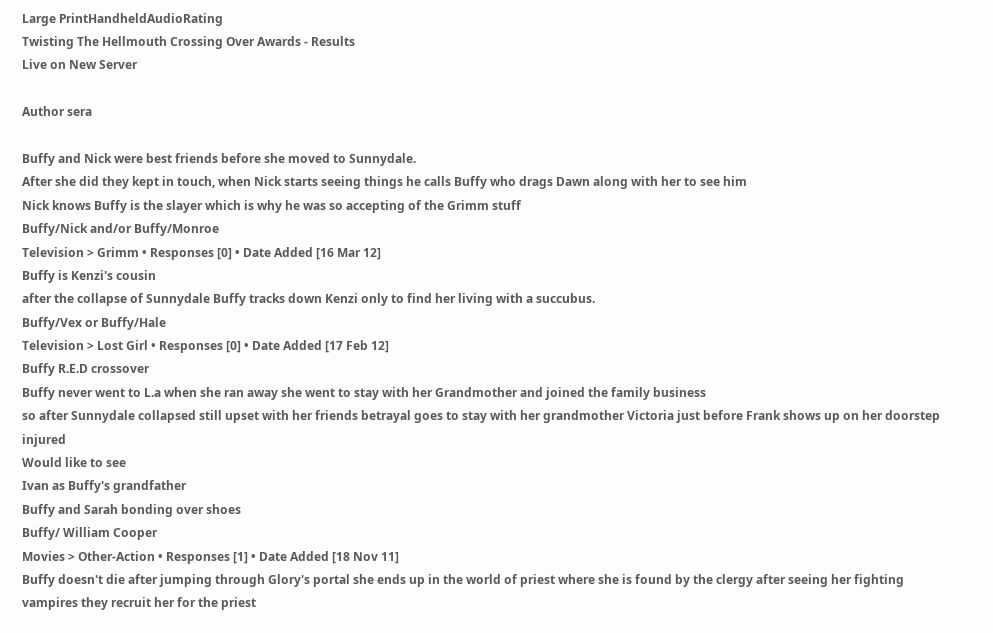Large PrintHandheldAudioRating
Twisting The Hellmouth Crossing Over Awards - Results
Live on New Server

Author sera

Buffy and Nick were best friends before she moved to Sunnydale.
After she did they kept in touch, when Nick starts seeing things he calls Buffy who drags Dawn along with her to see him
Nick knows Buffy is the slayer which is why he was so accepting of the Grimm stuff
Buffy/Nick and/or Buffy/Monroe
Television > Grimm • Responses [0] • Date Added [16 Mar 12]
Buffy is Kenzi's cousin
after the collapse of Sunnydale Buffy tracks down Kenzi only to find her living with a succubus.
Buffy/Vex or Buffy/Hale
Television > Lost Girl • Responses [0] • Date Added [17 Feb 12]
Buffy R.E.D crossover
Buffy never went to L.a when she ran away she went to stay with her Grandmother and joined the family business
so after Sunnydale collapsed still upset with her friends betrayal goes to stay with her grandmother Victoria just before Frank shows up on her doorstep injured
Would like to see
Ivan as Buffy's grandfather
Buffy and Sarah bonding over shoes
Buffy/ William Cooper
Movies > Other-Action • Responses [1] • Date Added [18 Nov 11]
Buffy doesn't die after jumping through Glory's portal she ends up in the world of priest where she is found by the clergy after seeing her fighting vampires they recruit her for the priest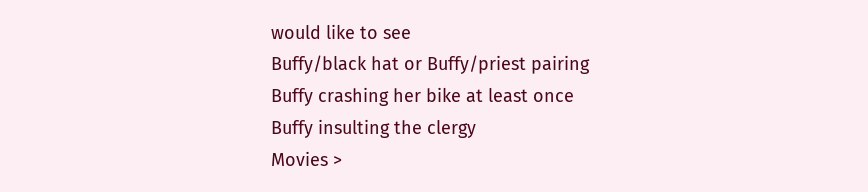would like to see
Buffy/black hat or Buffy/priest pairing
Buffy crashing her bike at least once
Buffy insulting the clergy
Movies >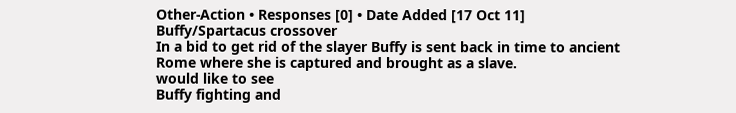Other-Action • Responses [0] • Date Added [17 Oct 11]
Buffy/Spartacus crossover
In a bid to get rid of the slayer Buffy is sent back in time to ancient Rome where she is captured and brought as a slave.
would like to see
Buffy fighting and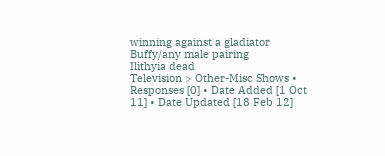winning against a gladiator
Buffy/any male pairing
Ilithyia dead
Television > Other-Misc Shows • Responses [0] • Date Added [1 Oct 11] • Date Updated [18 Feb 12]